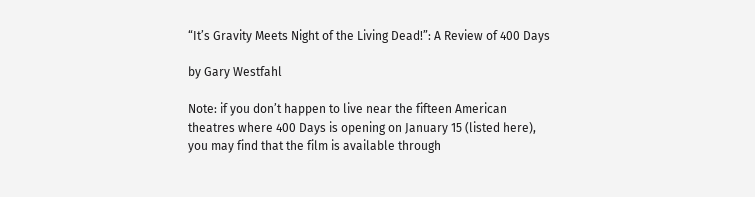“It’s Gravity Meets Night of the Living Dead!”: A Review of 400 Days

by Gary Westfahl

Note: if you don’t happen to live near the fifteen American theatres where 400 Days is opening on January 15 (listed here), you may find that the film is available through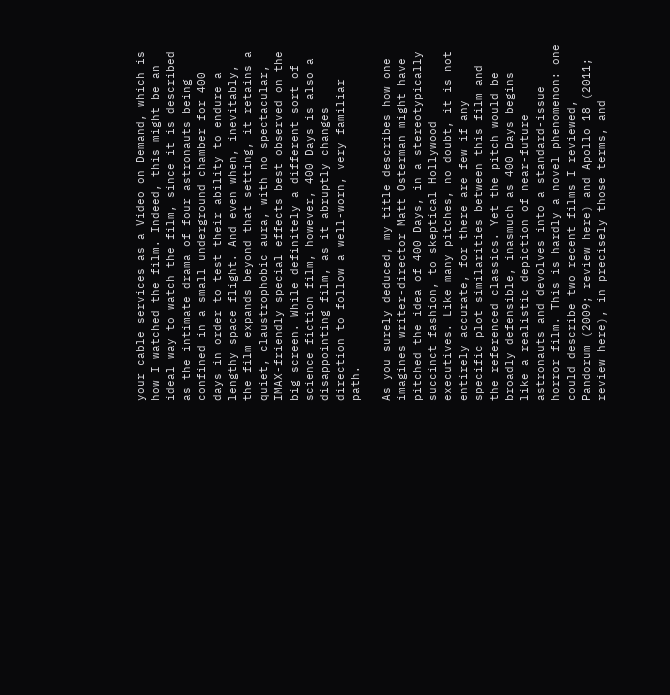your cable services as a Video on Demand, which is how I watched the film. Indeed, this might be an ideal way to watch the film, since it is described as the intimate drama of four astronauts being confined in a small underground chamber for 400 days in order to test their ability to endure a lengthy space flight. And even when, inevitably, the film expands beyond that setting, it retains a quiet, claustrophobic aura, with no spectacular, IMAX-friendly special effects best observed on the big screen. While definitely a different sort of science fiction film, however, 400 Days is also a disappointing film, as it abruptly changes direction to follow a well-worn, very familiar path.

As you surely deduced, my title describes how one imagines writer-director Matt Osterman might have pitched the idea of 400 Days, in a stereotypically succinct fashion, to skeptical Hollywood executives. Like many pitches, no doubt, it is not entirely accurate, for there are few if any specific plot similarities between this film and the referenced classics. Yet the pitch would be broadly defensible, inasmuch as 400 Days begins like a realistic depiction of near-future astronauts and devolves into a standard-issue horror film. This is hardly a novel phenomenon: one could describe two recent films I reviewed, Pandorum (2009; review here) and Apollo 18 (2011; review here), in precisely those terms, and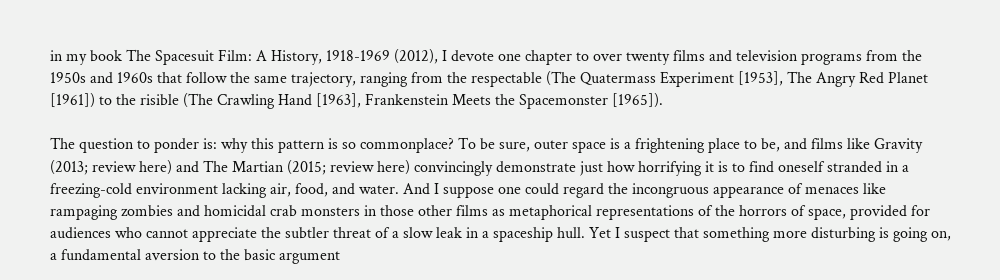in my book The Spacesuit Film: A History, 1918-1969 (2012), I devote one chapter to over twenty films and television programs from the 1950s and 1960s that follow the same trajectory, ranging from the respectable (The Quatermass Experiment [1953], The Angry Red Planet [1961]) to the risible (The Crawling Hand [1963], Frankenstein Meets the Spacemonster [1965]).

The question to ponder is: why this pattern is so commonplace? To be sure, outer space is a frightening place to be, and films like Gravity (2013; review here) and The Martian (2015; review here) convincingly demonstrate just how horrifying it is to find oneself stranded in a freezing-cold environment lacking air, food, and water. And I suppose one could regard the incongruous appearance of menaces like rampaging zombies and homicidal crab monsters in those other films as metaphorical representations of the horrors of space, provided for audiences who cannot appreciate the subtler threat of a slow leak in a spaceship hull. Yet I suspect that something more disturbing is going on, a fundamental aversion to the basic argument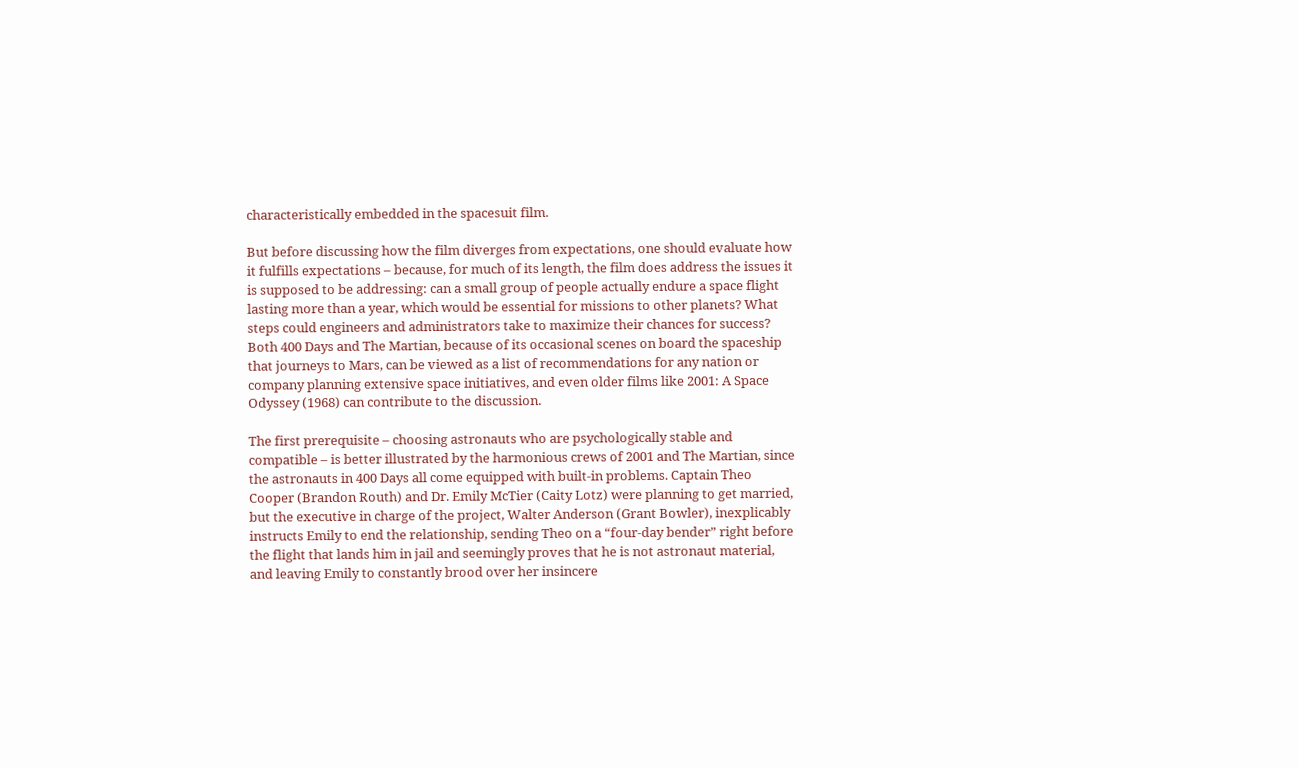characteristically embedded in the spacesuit film.

But before discussing how the film diverges from expectations, one should evaluate how it fulfills expectations – because, for much of its length, the film does address the issues it is supposed to be addressing: can a small group of people actually endure a space flight lasting more than a year, which would be essential for missions to other planets? What steps could engineers and administrators take to maximize their chances for success? Both 400 Days and The Martian, because of its occasional scenes on board the spaceship that journeys to Mars, can be viewed as a list of recommendations for any nation or company planning extensive space initiatives, and even older films like 2001: A Space Odyssey (1968) can contribute to the discussion.

The first prerequisite – choosing astronauts who are psychologically stable and compatible – is better illustrated by the harmonious crews of 2001 and The Martian, since the astronauts in 400 Days all come equipped with built-in problems. Captain Theo Cooper (Brandon Routh) and Dr. Emily McTier (Caity Lotz) were planning to get married, but the executive in charge of the project, Walter Anderson (Grant Bowler), inexplicably instructs Emily to end the relationship, sending Theo on a “four-day bender” right before the flight that lands him in jail and seemingly proves that he is not astronaut material, and leaving Emily to constantly brood over her insincere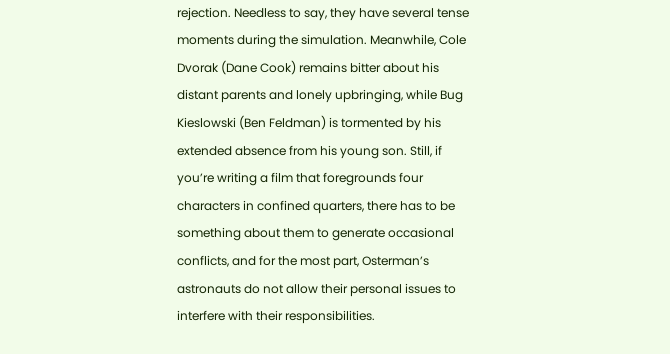rejection. Needless to say, they have several tense moments during the simulation. Meanwhile, Cole Dvorak (Dane Cook) remains bitter about his distant parents and lonely upbringing, while Bug Kieslowski (Ben Feldman) is tormented by his extended absence from his young son. Still, if you’re writing a film that foregrounds four characters in confined quarters, there has to be something about them to generate occasional conflicts, and for the most part, Osterman’s astronauts do not allow their personal issues to interfere with their responsibilities.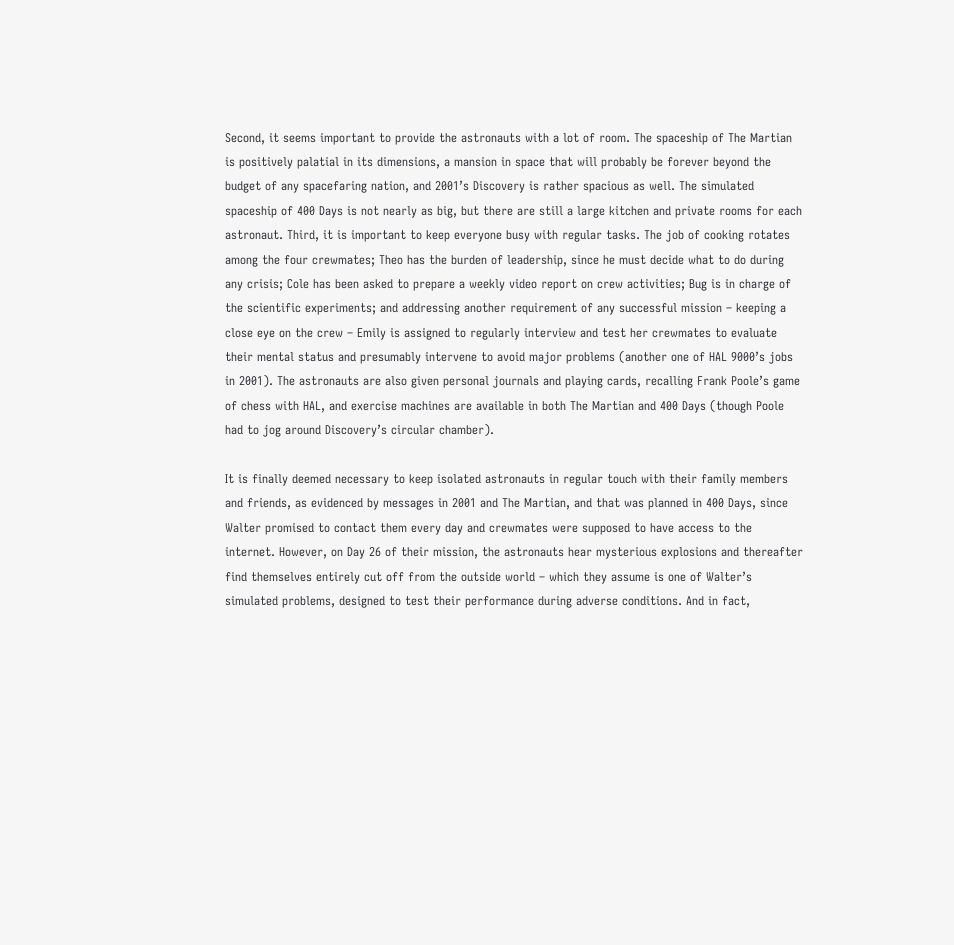Second, it seems important to provide the astronauts with a lot of room. The spaceship of The Martian is positively palatial in its dimensions, a mansion in space that will probably be forever beyond the budget of any spacefaring nation, and 2001’s Discovery is rather spacious as well. The simulated spaceship of 400 Days is not nearly as big, but there are still a large kitchen and private rooms for each astronaut. Third, it is important to keep everyone busy with regular tasks. The job of cooking rotates among the four crewmates; Theo has the burden of leadership, since he must decide what to do during any crisis; Cole has been asked to prepare a weekly video report on crew activities; Bug is in charge of the scientific experiments; and addressing another requirement of any successful mission – keeping a close eye on the crew – Emily is assigned to regularly interview and test her crewmates to evaluate their mental status and presumably intervene to avoid major problems (another one of HAL 9000’s jobs in 2001). The astronauts are also given personal journals and playing cards, recalling Frank Poole’s game of chess with HAL, and exercise machines are available in both The Martian and 400 Days (though Poole had to jog around Discovery’s circular chamber).

It is finally deemed necessary to keep isolated astronauts in regular touch with their family members and friends, as evidenced by messages in 2001 and The Martian, and that was planned in 400 Days, since Walter promised to contact them every day and crewmates were supposed to have access to the internet. However, on Day 26 of their mission, the astronauts hear mysterious explosions and thereafter find themselves entirely cut off from the outside world – which they assume is one of Walter’s simulated problems, designed to test their performance during adverse conditions. And in fact,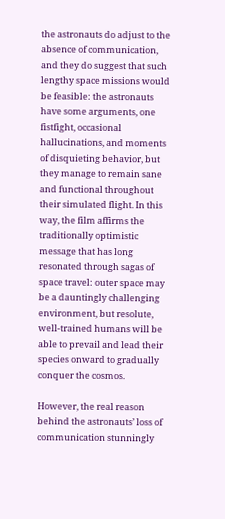the astronauts do adjust to the absence of communication, and they do suggest that such lengthy space missions would be feasible: the astronauts have some arguments, one fistfight, occasional hallucinations, and moments of disquieting behavior, but they manage to remain sane and functional throughout their simulated flight. In this way, the film affirms the traditionally optimistic message that has long resonated through sagas of space travel: outer space may be a dauntingly challenging environment, but resolute, well-trained humans will be able to prevail and lead their species onward to gradually conquer the cosmos.

However, the real reason behind the astronauts’ loss of communication stunningly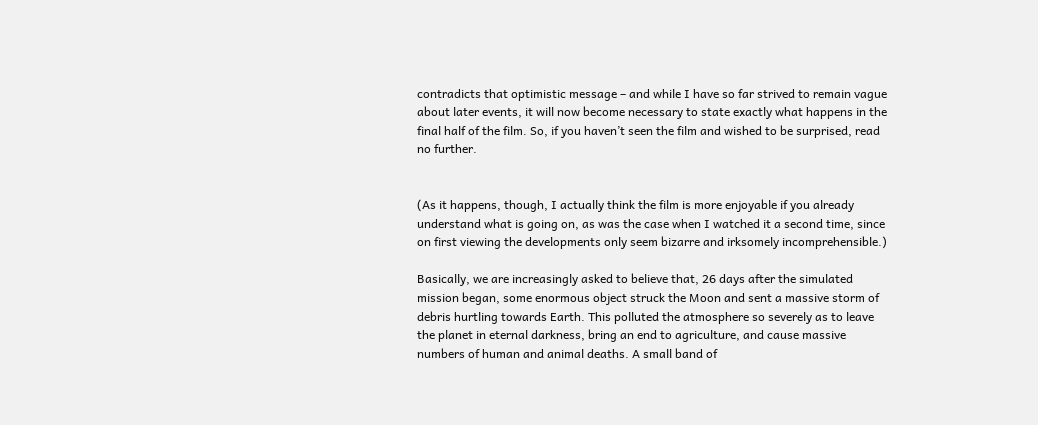contradicts that optimistic message – and while I have so far strived to remain vague about later events, it will now become necessary to state exactly what happens in the final half of the film. So, if you haven’t seen the film and wished to be surprised, read no further.


(As it happens, though, I actually think the film is more enjoyable if you already understand what is going on, as was the case when I watched it a second time, since on first viewing the developments only seem bizarre and irksomely incomprehensible.)

Basically, we are increasingly asked to believe that, 26 days after the simulated mission began, some enormous object struck the Moon and sent a massive storm of debris hurtling towards Earth. This polluted the atmosphere so severely as to leave the planet in eternal darkness, bring an end to agriculture, and cause massive numbers of human and animal deaths. A small band of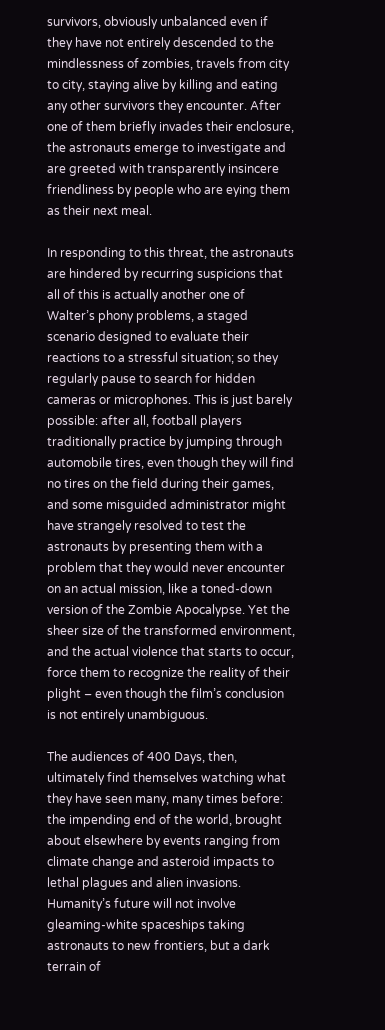survivors, obviously unbalanced even if they have not entirely descended to the mindlessness of zombies, travels from city to city, staying alive by killing and eating any other survivors they encounter. After one of them briefly invades their enclosure, the astronauts emerge to investigate and are greeted with transparently insincere friendliness by people who are eying them as their next meal.

In responding to this threat, the astronauts are hindered by recurring suspicions that all of this is actually another one of Walter’s phony problems, a staged scenario designed to evaluate their reactions to a stressful situation; so they regularly pause to search for hidden cameras or microphones. This is just barely possible: after all, football players traditionally practice by jumping through automobile tires, even though they will find no tires on the field during their games, and some misguided administrator might have strangely resolved to test the astronauts by presenting them with a problem that they would never encounter on an actual mission, like a toned-down version of the Zombie Apocalypse. Yet the sheer size of the transformed environment, and the actual violence that starts to occur, force them to recognize the reality of their plight – even though the film’s conclusion is not entirely unambiguous.

The audiences of 400 Days, then, ultimately find themselves watching what they have seen many, many times before: the impending end of the world, brought about elsewhere by events ranging from climate change and asteroid impacts to lethal plagues and alien invasions. Humanity’s future will not involve gleaming-white spaceships taking astronauts to new frontiers, but a dark terrain of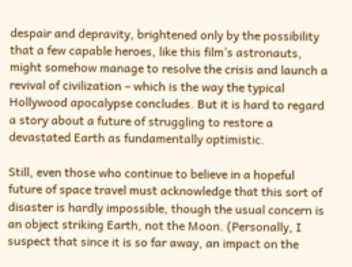despair and depravity, brightened only by the possibility that a few capable heroes, like this film’s astronauts, might somehow manage to resolve the crisis and launch a revival of civilization – which is the way the typical Hollywood apocalypse concludes. But it is hard to regard a story about a future of struggling to restore a devastated Earth as fundamentally optimistic.

Still, even those who continue to believe in a hopeful future of space travel must acknowledge that this sort of disaster is hardly impossible, though the usual concern is an object striking Earth, not the Moon. (Personally, I suspect that since it is so far away, an impact on the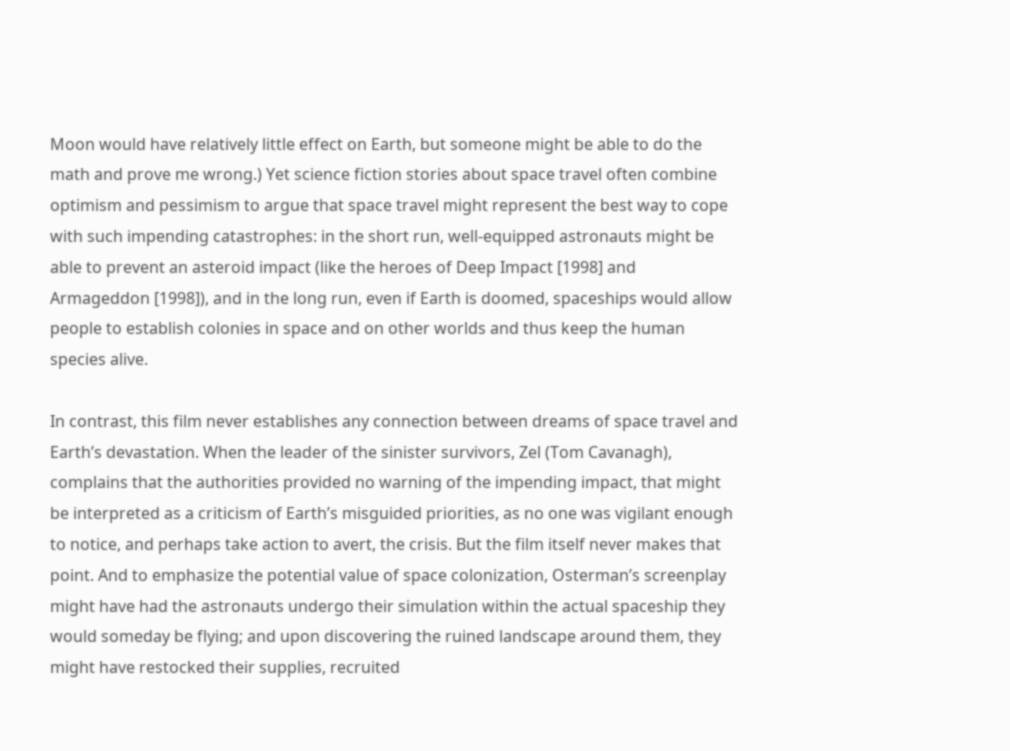Moon would have relatively little effect on Earth, but someone might be able to do the math and prove me wrong.) Yet science fiction stories about space travel often combine optimism and pessimism to argue that space travel might represent the best way to cope with such impending catastrophes: in the short run, well-equipped astronauts might be able to prevent an asteroid impact (like the heroes of Deep Impact [1998] and Armageddon [1998]), and in the long run, even if Earth is doomed, spaceships would allow people to establish colonies in space and on other worlds and thus keep the human species alive.

In contrast, this film never establishes any connection between dreams of space travel and Earth’s devastation. When the leader of the sinister survivors, Zel (Tom Cavanagh), complains that the authorities provided no warning of the impending impact, that might be interpreted as a criticism of Earth’s misguided priorities, as no one was vigilant enough to notice, and perhaps take action to avert, the crisis. But the film itself never makes that point. And to emphasize the potential value of space colonization, Osterman’s screenplay might have had the astronauts undergo their simulation within the actual spaceship they would someday be flying; and upon discovering the ruined landscape around them, they might have restocked their supplies, recruited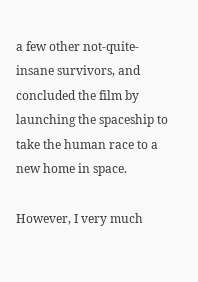a few other not-quite-insane survivors, and concluded the film by launching the spaceship to take the human race to a new home in space.

However, I very much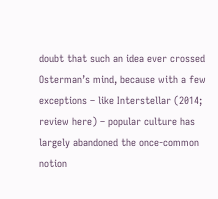doubt that such an idea ever crossed Osterman’s mind, because with a few exceptions – like Interstellar (2014; review here) – popular culture has largely abandoned the once-common notion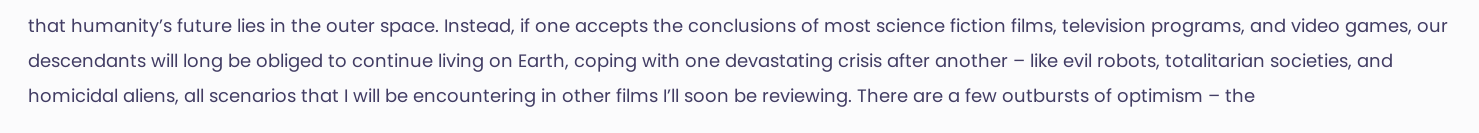that humanity’s future lies in the outer space. Instead, if one accepts the conclusions of most science fiction films, television programs, and video games, our descendants will long be obliged to continue living on Earth, coping with one devastating crisis after another – like evil robots, totalitarian societies, and homicidal aliens, all scenarios that I will be encountering in other films I’ll soon be reviewing. There are a few outbursts of optimism – the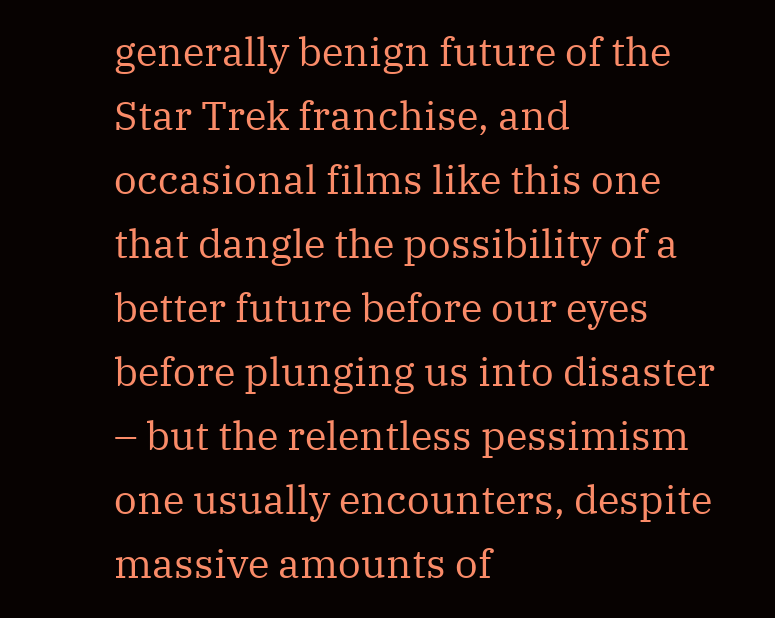generally benign future of the Star Trek franchise, and occasional films like this one that dangle the possibility of a better future before our eyes before plunging us into disaster – but the relentless pessimism one usually encounters, despite massive amounts of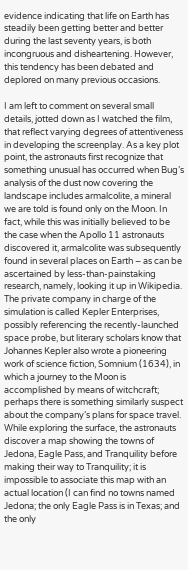evidence indicating that life on Earth has steadily been getting better and better during the last seventy years, is both incongruous and disheartening. However, this tendency has been debated and deplored on many previous occasions.

I am left to comment on several small details, jotted down as I watched the film, that reflect varying degrees of attentiveness in developing the screenplay. As a key plot point, the astronauts first recognize that something unusual has occurred when Bug’s analysis of the dust now covering the landscape includes armalcolite, a mineral we are told is found only on the Moon. In fact, while this was initially believed to be the case when the Apollo 11 astronauts discovered it, armalcolite was subsequently found in several places on Earth – as can be ascertained by less-than-painstaking research, namely, looking it up in Wikipedia. The private company in charge of the simulation is called Kepler Enterprises, possibly referencing the recently-launched space probe, but literary scholars know that Johannes Kepler also wrote a pioneering work of science fiction, Somnium (1634), in which a journey to the Moon is accomplished by means of witchcraft; perhaps there is something similarly suspect about the company’s plans for space travel. While exploring the surface, the astronauts discover a map showing the towns of Jedona, Eagle Pass, and Tranquility before making their way to Tranquility; it is impossible to associate this map with an actual location (I can find no towns named Jedona; the only Eagle Pass is in Texas; and the only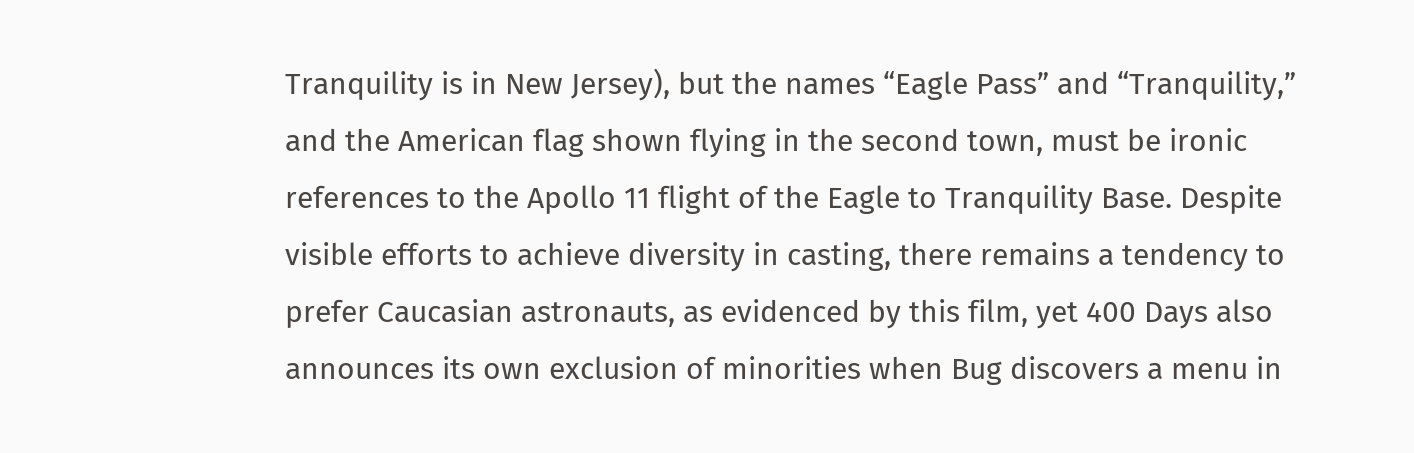Tranquility is in New Jersey), but the names “Eagle Pass” and “Tranquility,” and the American flag shown flying in the second town, must be ironic references to the Apollo 11 flight of the Eagle to Tranquility Base. Despite visible efforts to achieve diversity in casting, there remains a tendency to prefer Caucasian astronauts, as evidenced by this film, yet 400 Days also announces its own exclusion of minorities when Bug discovers a menu in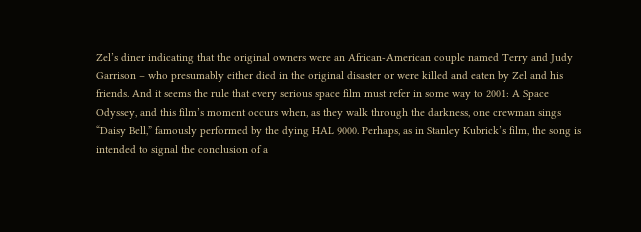Zel’s diner indicating that the original owners were an African-American couple named Terry and Judy Garrison – who presumably either died in the original disaster or were killed and eaten by Zel and his friends. And it seems the rule that every serious space film must refer in some way to 2001: A Space Odyssey, and this film’s moment occurs when, as they walk through the darkness, one crewman sings “Daisy Bell,” famously performed by the dying HAL 9000. Perhaps, as in Stanley Kubrick’s film, the song is intended to signal the conclusion of a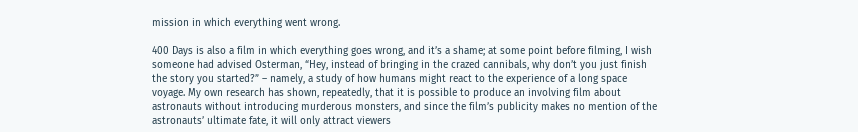mission in which everything went wrong.

400 Days is also a film in which everything goes wrong, and it’s a shame; at some point before filming, I wish someone had advised Osterman, “Hey, instead of bringing in the crazed cannibals, why don’t you just finish the story you started?” – namely, a study of how humans might react to the experience of a long space voyage. My own research has shown, repeatedly, that it is possible to produce an involving film about astronauts without introducing murderous monsters, and since the film’s publicity makes no mention of the astronauts’ ultimate fate, it will only attract viewers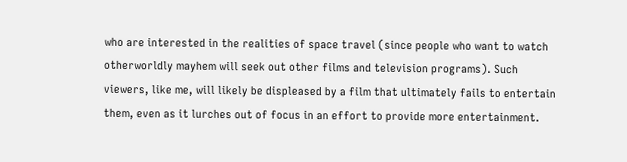who are interested in the realities of space travel (since people who want to watch otherworldly mayhem will seek out other films and television programs). Such viewers, like me, will likely be displeased by a film that ultimately fails to entertain them, even as it lurches out of focus in an effort to provide more entertainment.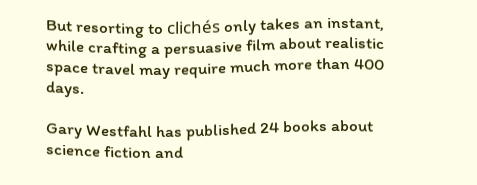But resorting to clichés only takes an instant, while crafting a persuasive film about realistic space travel may require much more than 400 days.

Gary Westfahl has published 24 books about science fiction and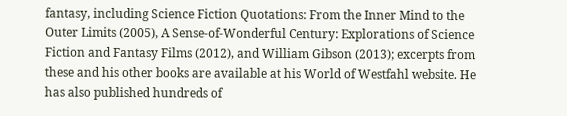fantasy, including Science Fiction Quotations: From the Inner Mind to the Outer Limits (2005), A Sense-of-Wonderful Century: Explorations of Science Fiction and Fantasy Films (2012), and William Gibson (2013); excerpts from these and his other books are available at his World of Westfahl website. He has also published hundreds of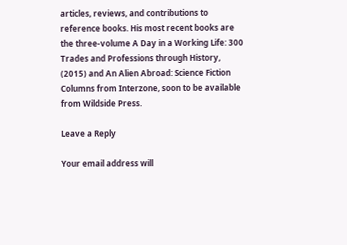articles, reviews, and contributions to reference books. His most recent books are the three-volume A Day in a Working Life: 300 Trades and Professions through History, (2015) and An Alien Abroad: Science Fiction Columns from Interzone, soon to be available from Wildside Press.

Leave a Reply

Your email address will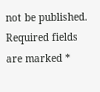not be published. Required fields are marked *